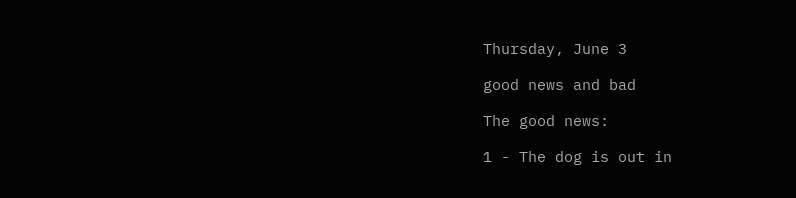Thursday, June 3

good news and bad

The good news:

1 - The dog is out in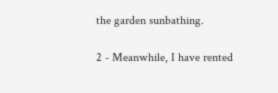the garden sunbathing.

2 - Meanwhile, I have rented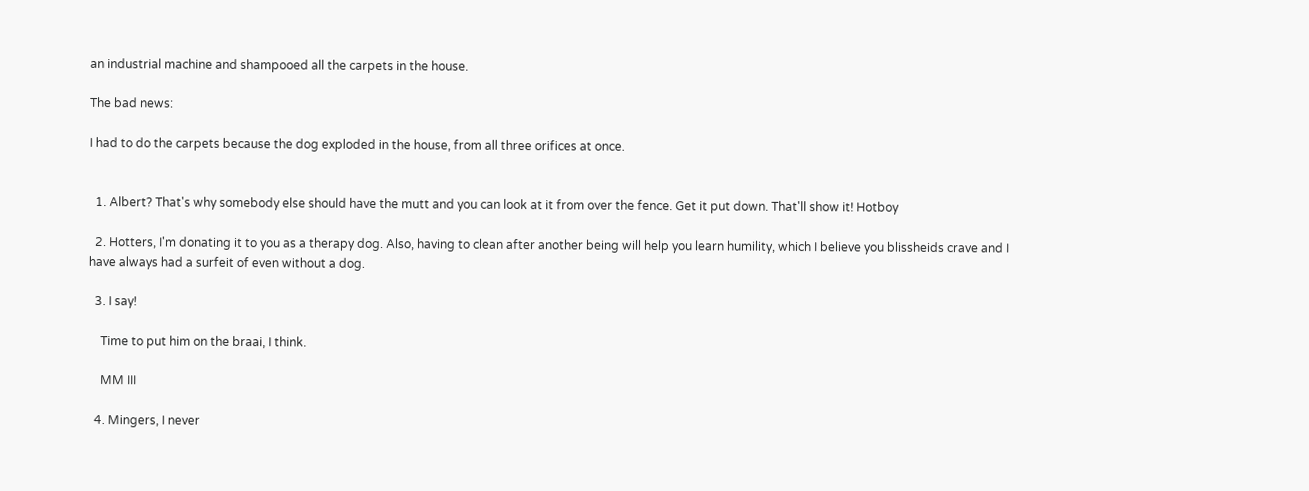an industrial machine and shampooed all the carpets in the house.

The bad news:

I had to do the carpets because the dog exploded in the house, from all three orifices at once.


  1. Albert? That's why somebody else should have the mutt and you can look at it from over the fence. Get it put down. That'll show it! Hotboy

  2. Hotters, I'm donating it to you as a therapy dog. Also, having to clean after another being will help you learn humility, which I believe you blissheids crave and I have always had a surfeit of even without a dog.

  3. I say!

    Time to put him on the braai, I think.

    MM III

  4. Mingers, I never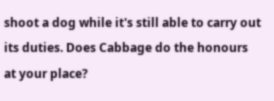shoot a dog while it's still able to carry out its duties. Does Cabbage do the honours at your place?